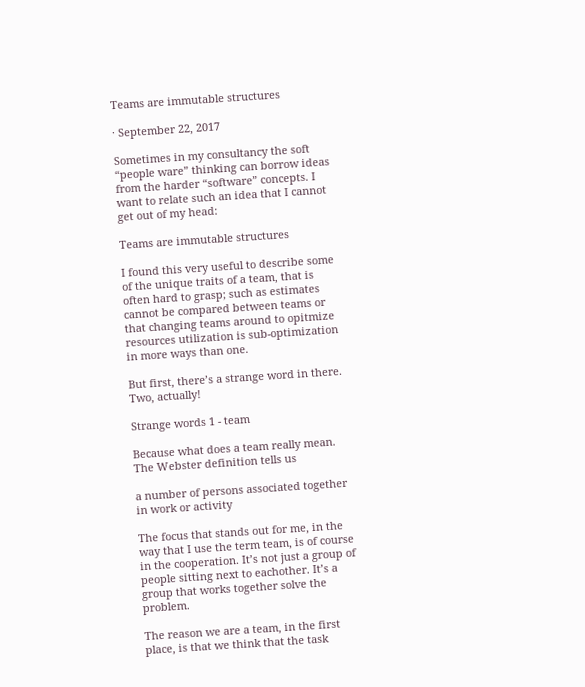Teams are immutable structures

· September 22, 2017

Sometimes in my consultancy the soft “people ware” thinking can borrow ideas from the harder “software” concepts. I want to relate such an idea that I cannot get out of my head:

Teams are immutable structures

I found this very useful to describe some of the unique traits of a team, that is often hard to grasp; such as estimates cannot be compared between teams or that changing teams around to opitmize resources utilization is sub-optimization in more ways than one.

But first, there’s a strange word in there. Two, actually!

Strange words 1 - team

Because what does a team really mean. The Webster definition tells us

a number of persons associated together in work or activity

The focus that stands out for me, in the way that I use the term team, is of course in the cooperation. It’s not just a group of people sitting next to eachother. It’s a group that works together solve the problem.

The reason we are a team, in the first place, is that we think that the task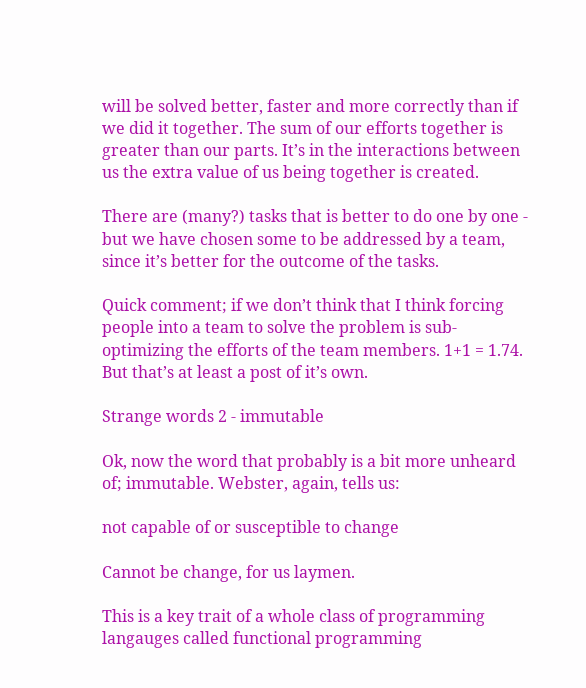will be solved better, faster and more correctly than if we did it together. The sum of our efforts together is greater than our parts. It’s in the interactions between us the extra value of us being together is created.

There are (many?) tasks that is better to do one by one - but we have chosen some to be addressed by a team, since it’s better for the outcome of the tasks.

Quick comment; if we don’t think that I think forcing people into a team to solve the problem is sub-optimizing the efforts of the team members. 1+1 = 1.74. But that’s at least a post of it’s own.

Strange words 2 - immutable

Ok, now the word that probably is a bit more unheard of; immutable. Webster, again, tells us:

not capable of or susceptible to change

Cannot be change, for us laymen.

This is a key trait of a whole class of programming langauges called functional programming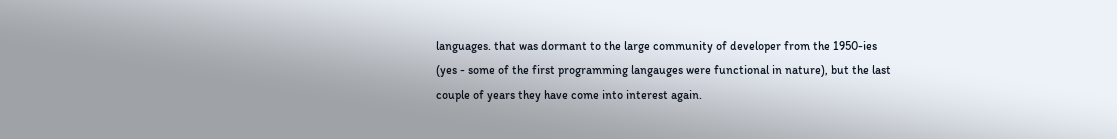languages. that was dormant to the large community of developer from the 1950-ies (yes - some of the first programming langauges were functional in nature), but the last couple of years they have come into interest again.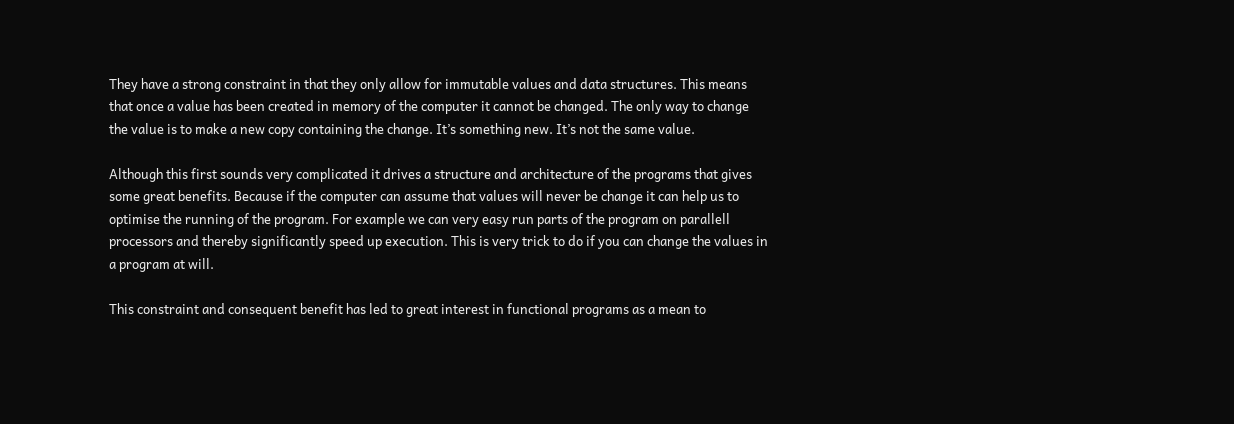They have a strong constraint in that they only allow for immutable values and data structures. This means that once a value has been created in memory of the computer it cannot be changed. The only way to change the value is to make a new copy containing the change. It’s something new. It’s not the same value.

Although this first sounds very complicated it drives a structure and architecture of the programs that gives some great benefits. Because if the computer can assume that values will never be change it can help us to optimise the running of the program. For example we can very easy run parts of the program on parallell processors and thereby significantly speed up execution. This is very trick to do if you can change the values in a program at will.

This constraint and consequent benefit has led to great interest in functional programs as a mean to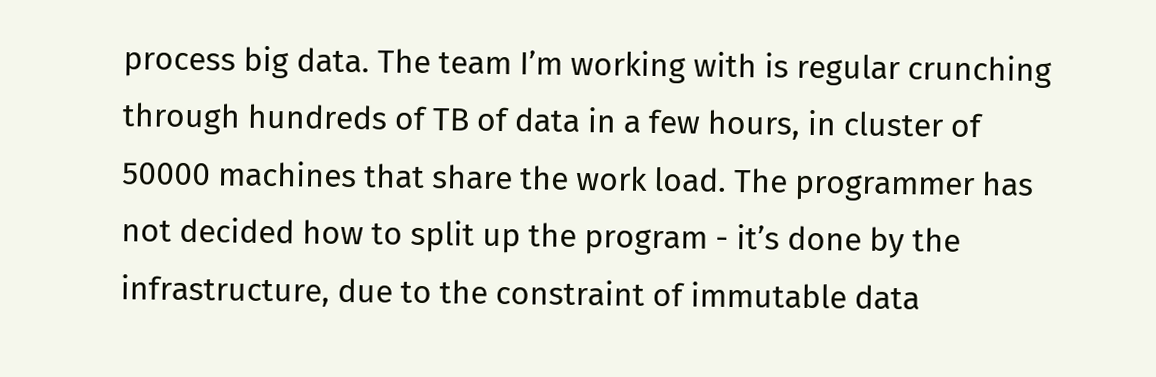process big data. The team I’m working with is regular crunching through hundreds of TB of data in a few hours, in cluster of 50000 machines that share the work load. The programmer has not decided how to split up the program - it’s done by the infrastructure, due to the constraint of immutable data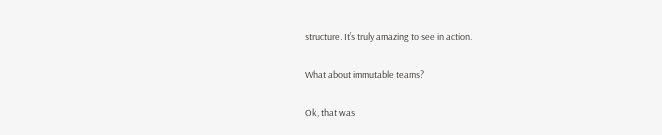structure. It’s truly amazing to see in action.

What about immutable teams?

Ok, that was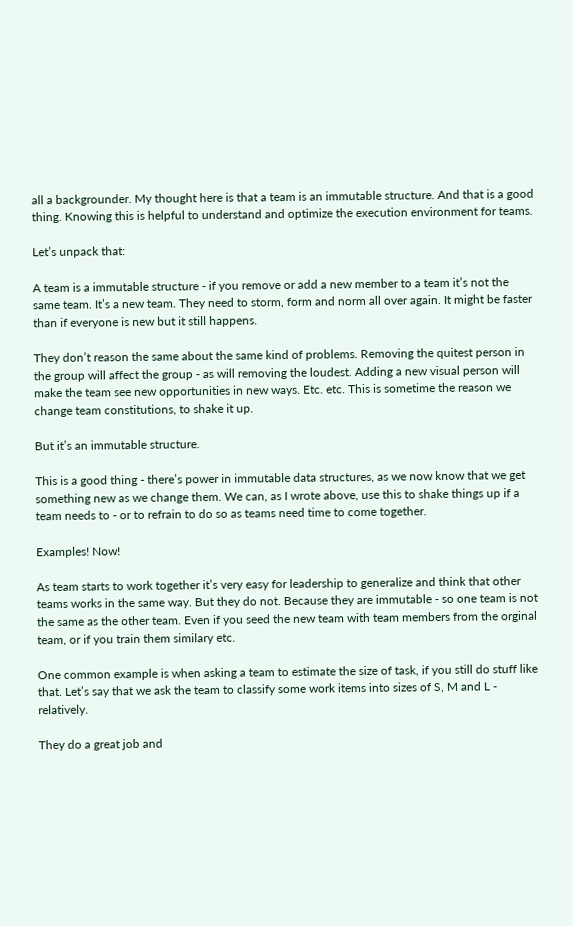all a backgrounder. My thought here is that a team is an immutable structure. And that is a good thing. Knowing this is helpful to understand and optimize the execution environment for teams.

Let’s unpack that:

A team is a immutable structure - if you remove or add a new member to a team it’s not the same team. It’s a new team. They need to storm, form and norm all over again. It might be faster than if everyone is new but it still happens.

They don’t reason the same about the same kind of problems. Removing the quitest person in the group will affect the group - as will removing the loudest. Adding a new visual person will make the team see new opportunities in new ways. Etc. etc. This is sometime the reason we change team constitutions, to shake it up.

But it’s an immutable structure.

This is a good thing - there’s power in immutable data structures, as we now know that we get something new as we change them. We can, as I wrote above, use this to shake things up if a team needs to - or to refrain to do so as teams need time to come together.

Examples! Now!

As team starts to work together it’s very easy for leadership to generalize and think that other teams works in the same way. But they do not. Because they are immutable - so one team is not the same as the other team. Even if you seed the new team with team members from the orginal team, or if you train them similary etc.

One common example is when asking a team to estimate the size of task, if you still do stuff like that. Let’s say that we ask the team to classify some work items into sizes of S, M and L - relatively.

They do a great job and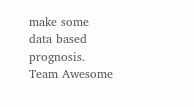make some data based prognosis. Team Awesome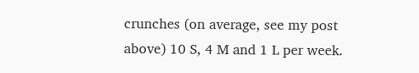crunches (on average, see my post above) 10 S, 4 M and 1 L per week.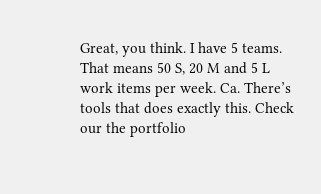Great, you think. I have 5 teams. That means 50 S, 20 M and 5 L work items per week. Ca. There’s tools that does exactly this. Check our the portfolio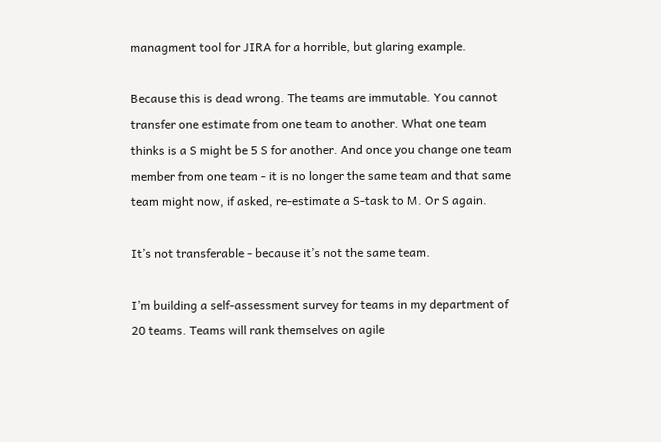managment tool for JIRA for a horrible, but glaring example.

Because this is dead wrong. The teams are immutable. You cannot transfer one estimate from one team to another. What one team thinks is a S might be 5 S for another. And once you change one team member from one team - it is no longer the same team and that same team might now, if asked, re-estimate a S-task to M. Or S again.

It’s not transferable - because it’s not the same team.

I’m building a self-assessment survey for teams in my department of 20 teams. Teams will rank themselves on agile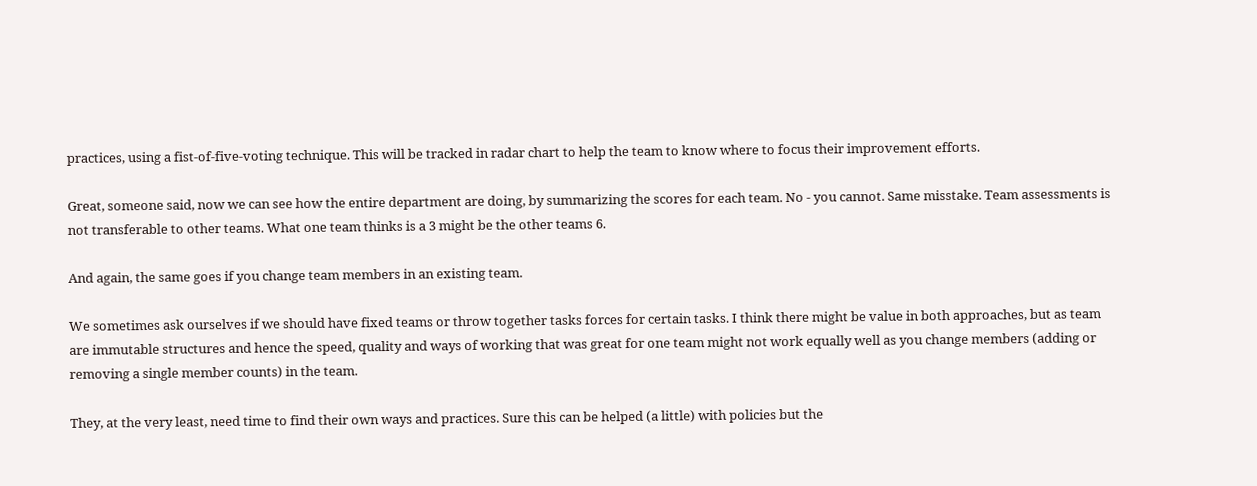practices, using a fist-of-five-voting technique. This will be tracked in radar chart to help the team to know where to focus their improvement efforts.

Great, someone said, now we can see how the entire department are doing, by summarizing the scores for each team. No - you cannot. Same misstake. Team assessments is not transferable to other teams. What one team thinks is a 3 might be the other teams 6.

And again, the same goes if you change team members in an existing team.

We sometimes ask ourselves if we should have fixed teams or throw together tasks forces for certain tasks. I think there might be value in both approaches, but as team are immutable structures and hence the speed, quality and ways of working that was great for one team might not work equally well as you change members (adding or removing a single member counts) in the team.

They, at the very least, need time to find their own ways and practices. Sure this can be helped (a little) with policies but the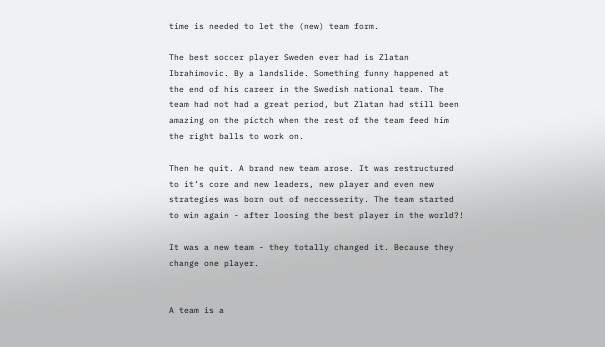time is needed to let the (new) team form.

The best soccer player Sweden ever had is Zlatan Ibrahimovic. By a landslide. Something funny happened at the end of his career in the Swedish national team. The team had not had a great period, but Zlatan had still been amazing on the pictch when the rest of the team feed him the right balls to work on.

Then he quit. A brand new team arose. It was restructured to it’s core and new leaders, new player and even new strategies was born out of neccesserity. The team started to win again - after loosing the best player in the world?!

It was a new team - they totally changed it. Because they change one player.


A team is a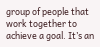group of people that work together to achieve a goal. It’s an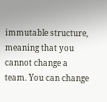immutable structure, meaning that you cannot change a team. You can change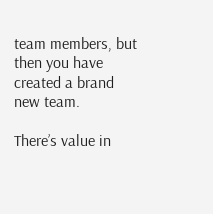team members, but then you have created a brand new team.

There’s value in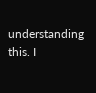understanding this. I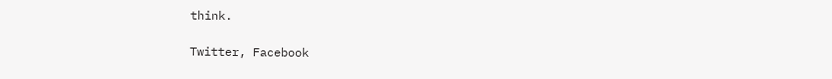think.

Twitter, Facebook